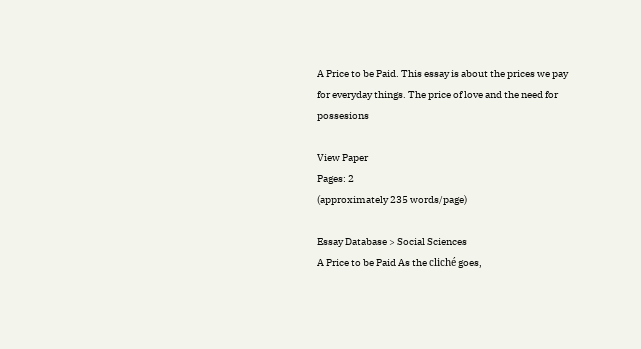A Price to be Paid. This essay is about the prices we pay for everyday things. The price of love and the need for possesions

View Paper
Pages: 2
(approximately 235 words/page)

Essay Database > Social Sciences
A Price to be Paid As the cliché goes,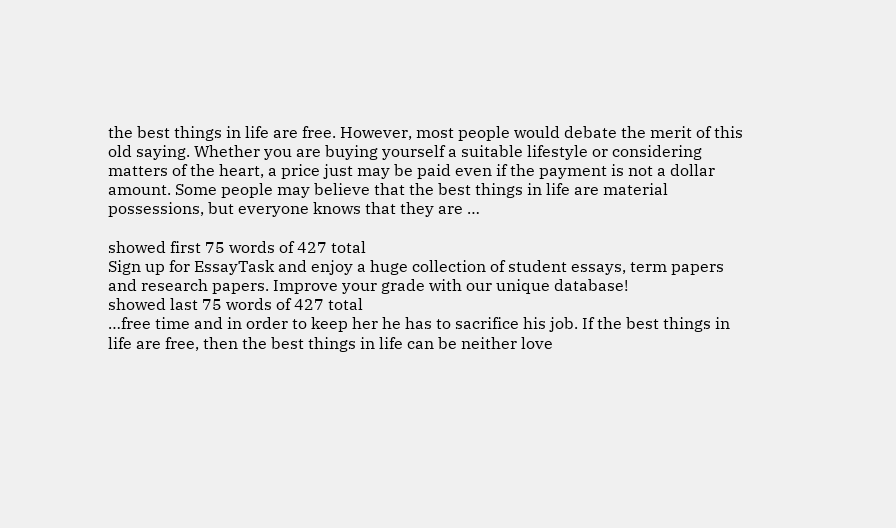the best things in life are free. However, most people would debate the merit of this old saying. Whether you are buying yourself a suitable lifestyle or considering matters of the heart, a price just may be paid even if the payment is not a dollar amount. Some people may believe that the best things in life are material possessions, but everyone knows that they are …

showed first 75 words of 427 total
Sign up for EssayTask and enjoy a huge collection of student essays, term papers and research papers. Improve your grade with our unique database!
showed last 75 words of 427 total
…free time and in order to keep her he has to sacrifice his job. If the best things in life are free, then the best things in life can be neither love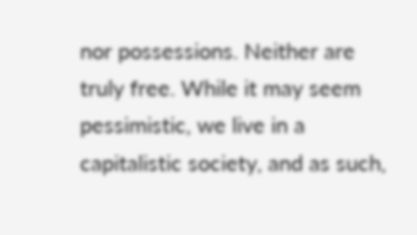nor possessions. Neither are truly free. While it may seem pessimistic, we live in a capitalistic society, and as such,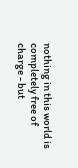nothing in this world is completely free of charge - but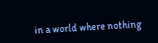in a world where nothing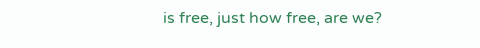is free, just how free, are we?